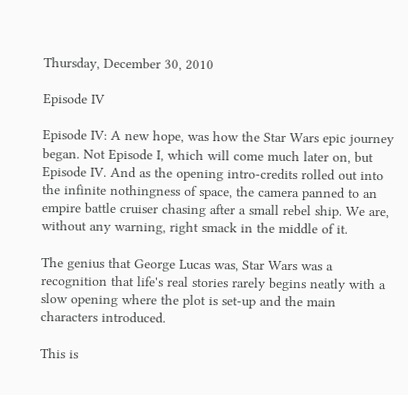Thursday, December 30, 2010

Episode IV

Episode IV: A new hope, was how the Star Wars epic journey began. Not Episode I, which will come much later on, but Episode IV. And as the opening intro-credits rolled out into the infinite nothingness of space, the camera panned to an empire battle cruiser chasing after a small rebel ship. We are, without any warning, right smack in the middle of it.

The genius that George Lucas was, Star Wars was a recognition that life's real stories rarely begins neatly with a slow opening where the plot is set-up and the main characters introduced.

This is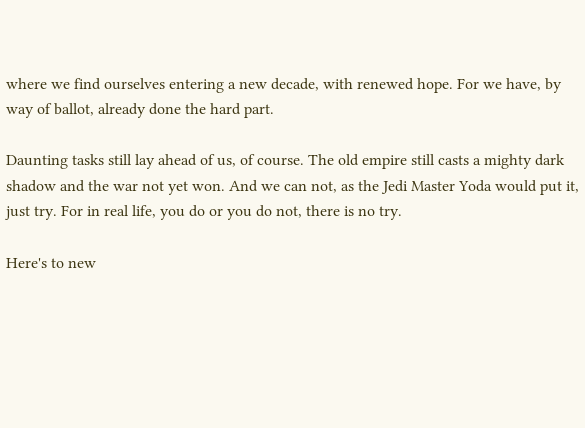where we find ourselves entering a new decade, with renewed hope. For we have, by way of ballot, already done the hard part.

Daunting tasks still lay ahead of us, of course. The old empire still casts a mighty dark shadow and the war not yet won. And we can not, as the Jedi Master Yoda would put it, just try. For in real life, you do or you do not, there is no try.

Here's to new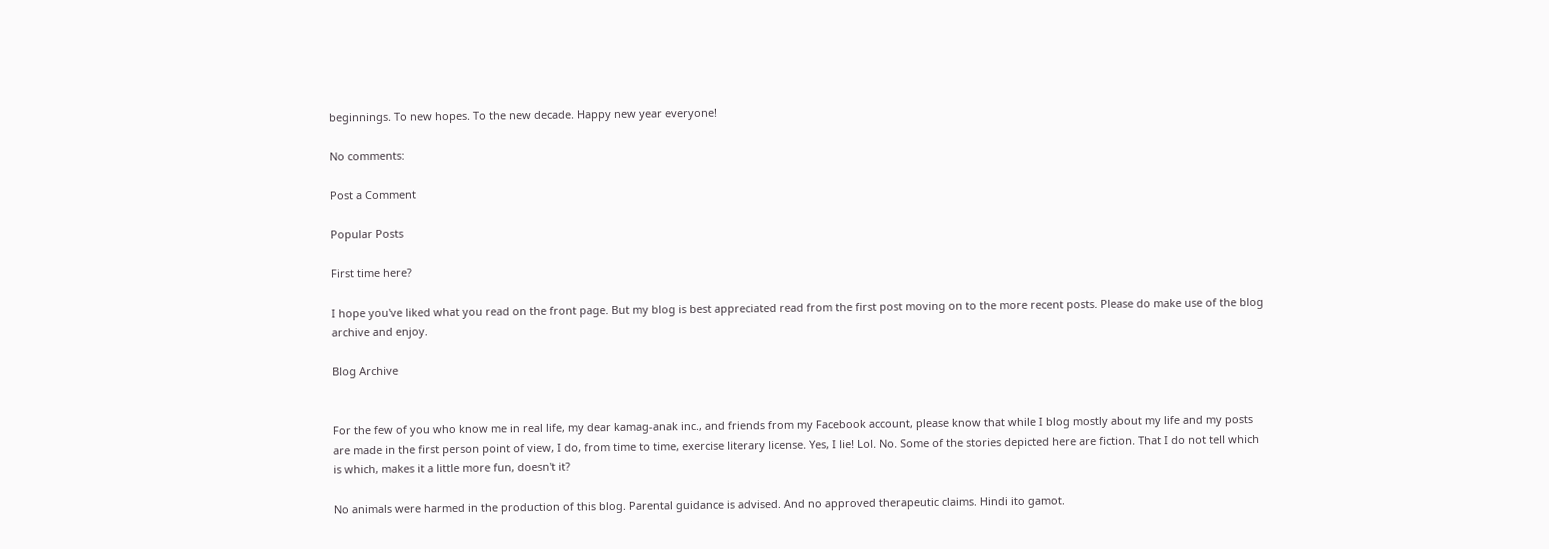beginnings. To new hopes. To the new decade. Happy new year everyone!

No comments:

Post a Comment

Popular Posts

First time here?

I hope you've liked what you read on the front page. But my blog is best appreciated read from the first post moving on to the more recent posts. Please do make use of the blog archive and enjoy.

Blog Archive


For the few of you who know me in real life, my dear kamag-anak inc., and friends from my Facebook account, please know that while I blog mostly about my life and my posts are made in the first person point of view, I do, from time to time, exercise literary license. Yes, I lie! Lol. No. Some of the stories depicted here are fiction. That I do not tell which is which, makes it a little more fun, doesn't it?

No animals were harmed in the production of this blog. Parental guidance is advised. And no approved therapeutic claims. Hindi ito gamot.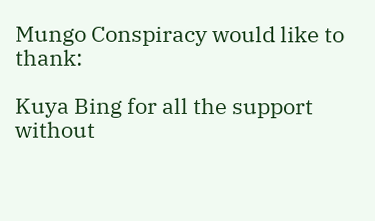Mungo Conspiracy would like to thank:

Kuya Bing for all the support without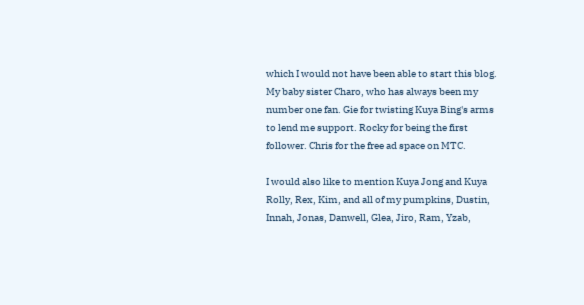which I would not have been able to start this blog. My baby sister Charo, who has always been my number one fan. Gie for twisting Kuya Bing's arms to lend me support. Rocky for being the first follower. Chris for the free ad space on MTC.

I would also like to mention Kuya Jong and Kuya Rolly, Rex, Kim, and all of my pumpkins, Dustin, Innah, Jonas, Danwell, Glea, Jiro, Ram, Yzab,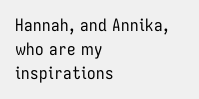Hannah, and Annika, who are my inspirations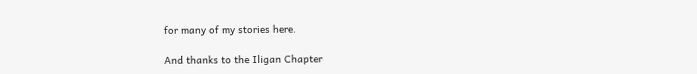for many of my stories here.

And thanks to the Iligan Chapter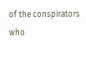of the conspirators who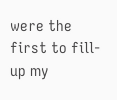were the first to fill-up my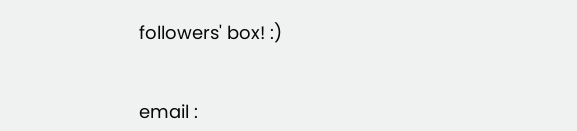followers' box! :)


email :